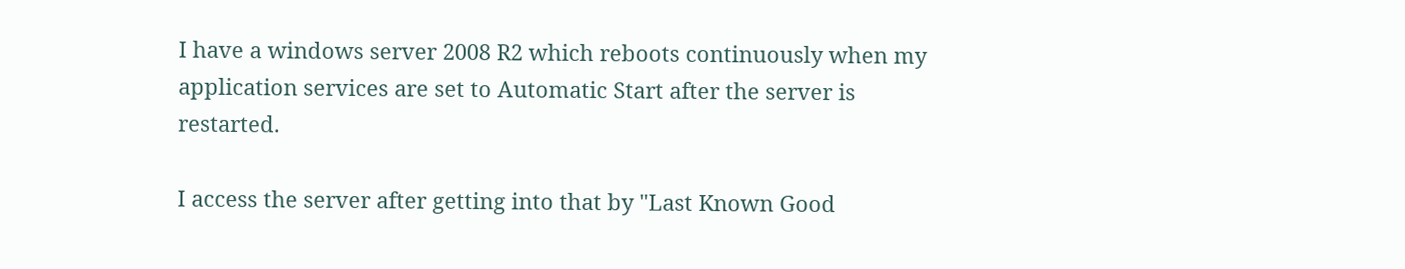I have a windows server 2008 R2 which reboots continuously when my application services are set to Automatic Start after the server is restarted.

I access the server after getting into that by "Last Known Good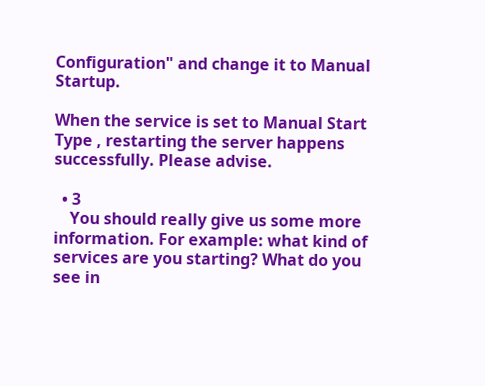Configuration" and change it to Manual Startup.

When the service is set to Manual Start Type , restarting the server happens successfully. Please advise.

  • 3
    You should really give us some more information. For example: what kind of services are you starting? What do you see in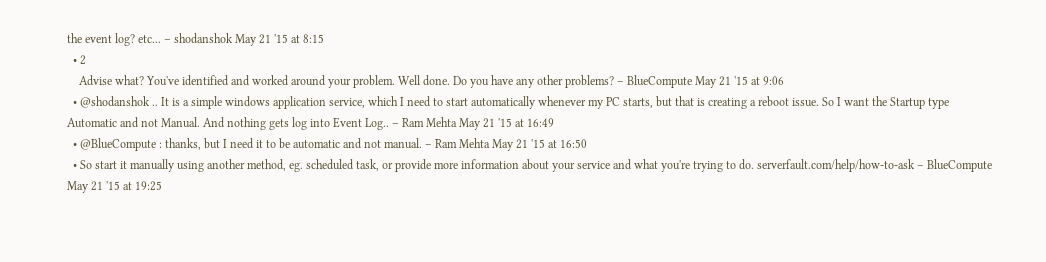the event log? etc... – shodanshok May 21 '15 at 8:15
  • 2
    Advise what? You've identified and worked around your problem. Well done. Do you have any other problems? – BlueCompute May 21 '15 at 9:06
  • @shodanshok .. It is a simple windows application service, which I need to start automatically whenever my PC starts, but that is creating a reboot issue. So I want the Startup type Automatic and not Manual. And nothing gets log into Event Log.. – Ram Mehta May 21 '15 at 16:49
  • @BlueCompute : thanks, but I need it to be automatic and not manual. – Ram Mehta May 21 '15 at 16:50
  • So start it manually using another method, eg. scheduled task, or provide more information about your service and what you're trying to do. serverfault.com/help/how-to-ask – BlueCompute May 21 '15 at 19:25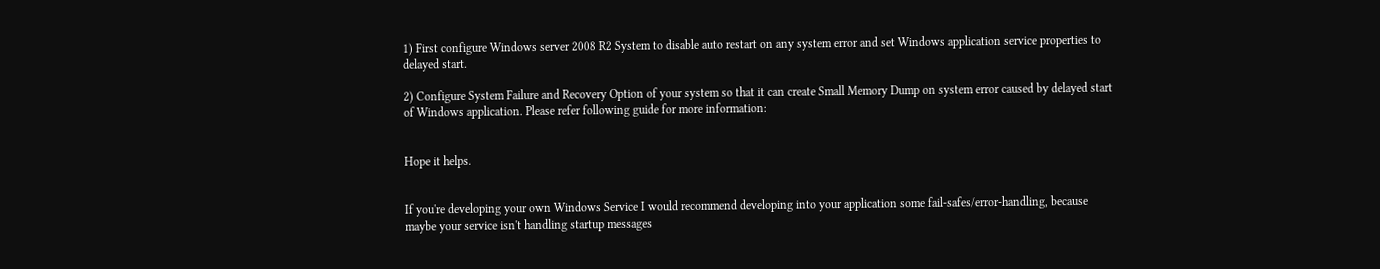1) First configure Windows server 2008 R2 System to disable auto restart on any system error and set Windows application service properties to delayed start.

2) Configure System Failure and Recovery Option of your system so that it can create Small Memory Dump on system error caused by delayed start of Windows application. Please refer following guide for more information:


Hope it helps.


If you're developing your own Windows Service I would recommend developing into your application some fail-safes/error-handling, because maybe your service isn't handling startup messages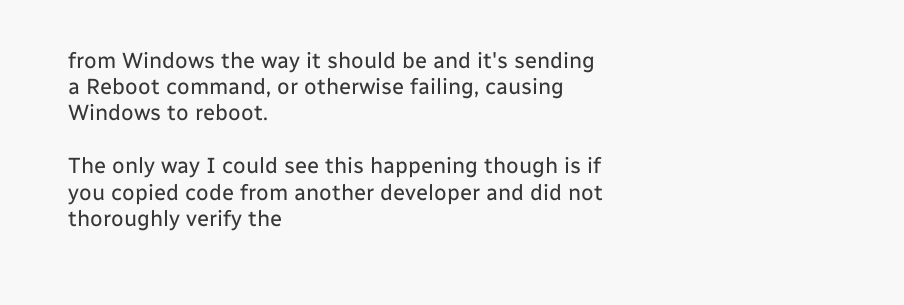from Windows the way it should be and it's sending a Reboot command, or otherwise failing, causing Windows to reboot.

The only way I could see this happening though is if you copied code from another developer and did not thoroughly verify the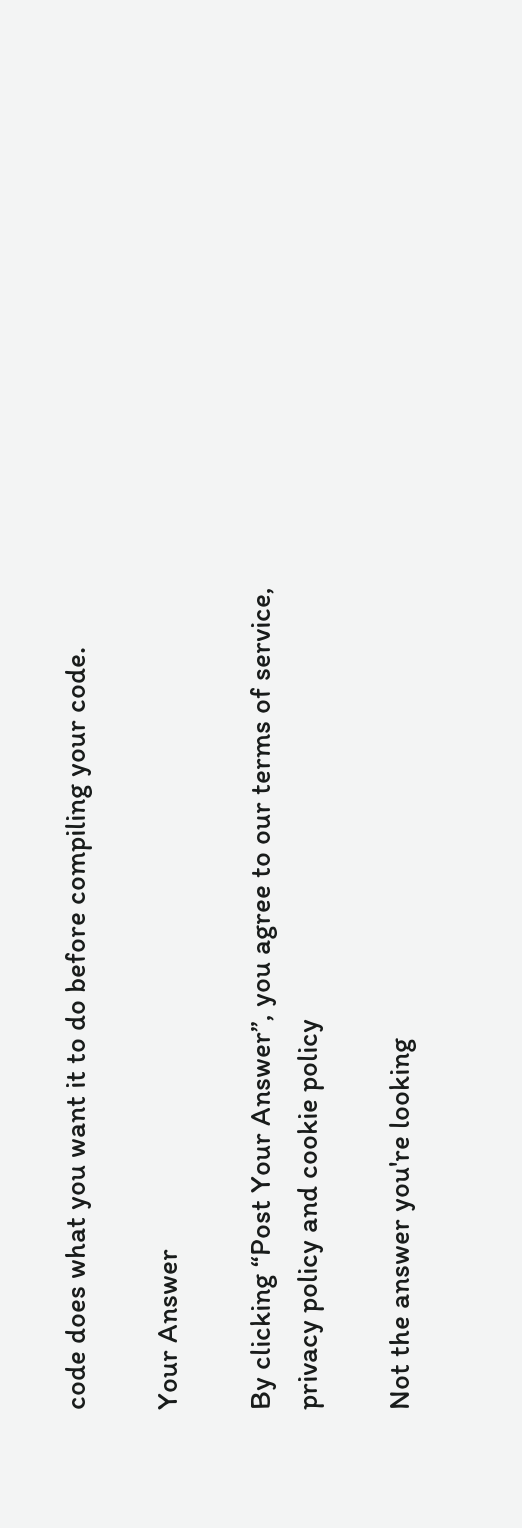code does what you want it to do before compiling your code.

Your Answer

By clicking “Post Your Answer”, you agree to our terms of service, privacy policy and cookie policy

Not the answer you're looking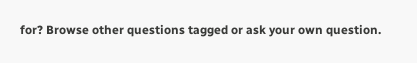for? Browse other questions tagged or ask your own question.